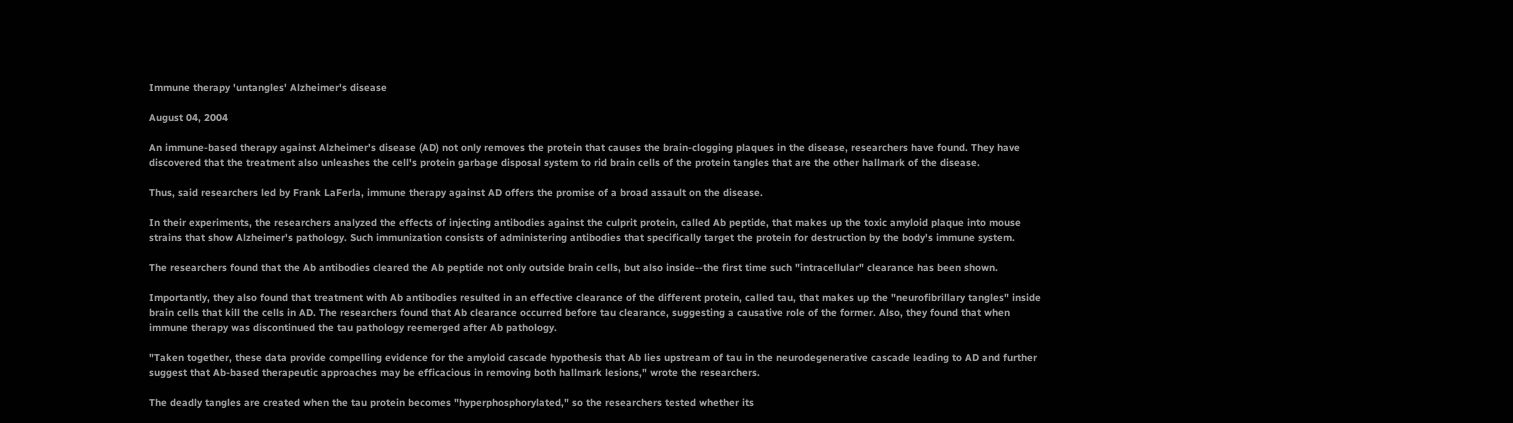Immune therapy 'untangles' Alzheimer's disease

August 04, 2004

An immune-based therapy against Alzheimer's disease (AD) not only removes the protein that causes the brain-clogging plaques in the disease, researchers have found. They have discovered that the treatment also unleashes the cell's protein garbage disposal system to rid brain cells of the protein tangles that are the other hallmark of the disease.

Thus, said researchers led by Frank LaFerla, immune therapy against AD offers the promise of a broad assault on the disease.

In their experiments, the researchers analyzed the effects of injecting antibodies against the culprit protein, called Ab peptide, that makes up the toxic amyloid plaque into mouse strains that show Alzheimer's pathology. Such immunization consists of administering antibodies that specifically target the protein for destruction by the body's immune system.

The researchers found that the Ab antibodies cleared the Ab peptide not only outside brain cells, but also inside--the first time such "intracellular" clearance has been shown.

Importantly, they also found that treatment with Ab antibodies resulted in an effective clearance of the different protein, called tau, that makes up the "neurofibrillary tangles" inside brain cells that kill the cells in AD. The researchers found that Ab clearance occurred before tau clearance, suggesting a causative role of the former. Also, they found that when immune therapy was discontinued the tau pathology reemerged after Ab pathology.

"Taken together, these data provide compelling evidence for the amyloid cascade hypothesis that Ab lies upstream of tau in the neurodegenerative cascade leading to AD and further suggest that Ab-based therapeutic approaches may be efficacious in removing both hallmark lesions," wrote the researchers.

The deadly tangles are created when the tau protein becomes "hyperphosphorylated," so the researchers tested whether its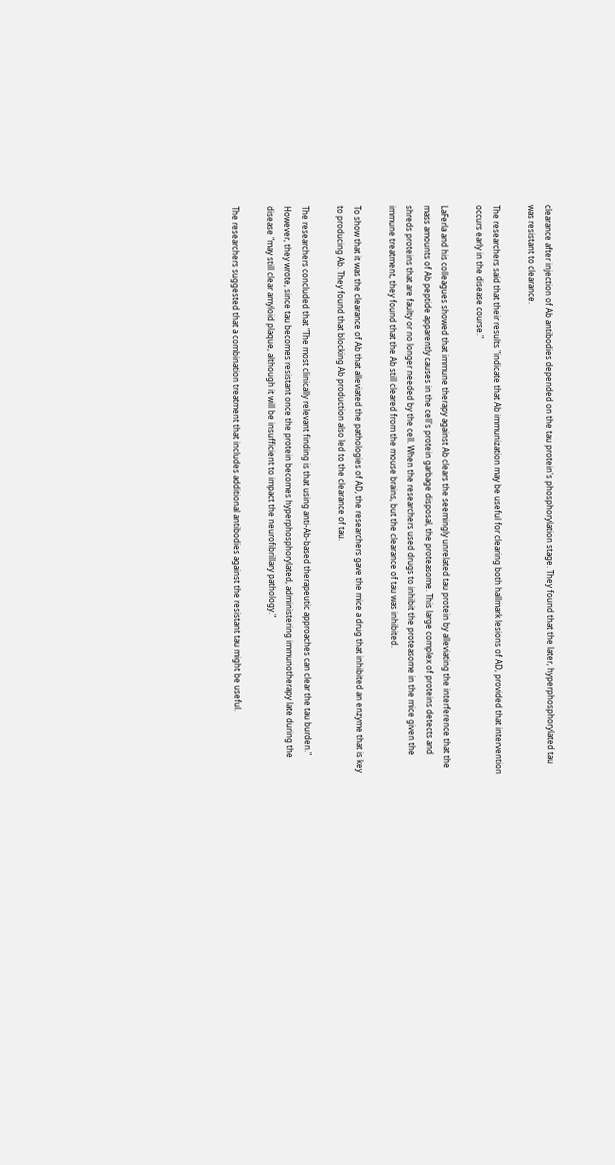clearance after injection of Ab antibodies depended on the tau protein's phosphorylation stage. They found that the later, hyperphosphorylated tau was resistant to clearance.

The researchers said that their results "indicate that Ab immunization may be useful for clearing both hallmark lesions of AD, provided that intervention occurs early in the disease course."

LaFerla and his colleagues showed that immune therapy against Ab clears the seemingly unrelated tau protein by alleviating the interference that the mass amounts of Ab peptide apparently causes in the cell's protein garbage disposal, the proteasome. This large complex of proteins detects and shreds proteins that are faulty or no longer needed by the cell. When the researchers used drugs to inhibit the proteasome in the mice given the immune treatment, they found that the Ab still cleared from the mouse brains, but the clearance of tau was inhibited.

To show that it was the clearance of Ab that alleviated the pathologies of AD, the researchers gave the mice a drug that inhibited an enzyme that is key to producing Ab. They found that blocking Ab production also led to the clearance of tau.

The researchers concluded that "The most clinically relevant finding is that using anti-Ab-based therapeutic approaches can clear the tau burden." However, they wrote, since tau becomes resistant once the protein becomes hyperphosphorylated, administering immunotherapy late during the disease "may still clear amyloid plaque, although it will be insufficient to impact the neurofibrillary pathology."

The researchers suggested that a combination treatment that includes additional antibodies against the resistant tau might be useful.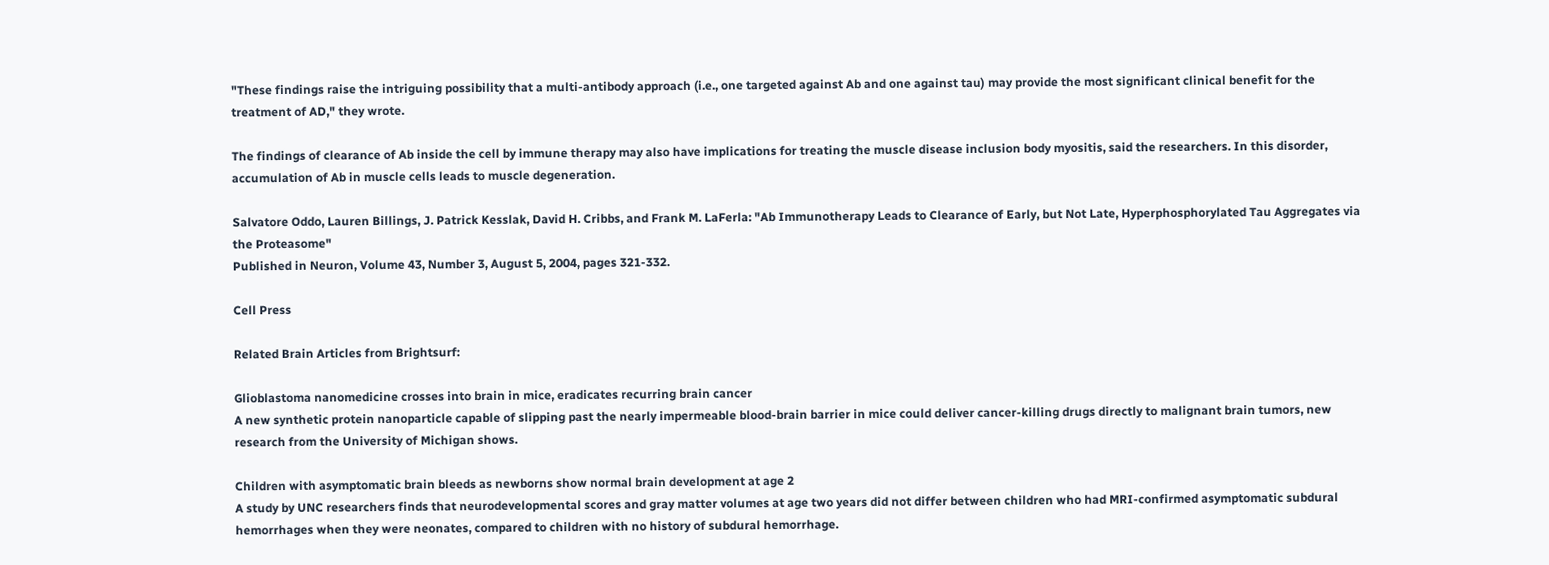"These findings raise the intriguing possibility that a multi-antibody approach (i.e., one targeted against Ab and one against tau) may provide the most significant clinical benefit for the treatment of AD," they wrote.

The findings of clearance of Ab inside the cell by immune therapy may also have implications for treating the muscle disease inclusion body myositis, said the researchers. In this disorder, accumulation of Ab in muscle cells leads to muscle degeneration.

Salvatore Oddo, Lauren Billings, J. Patrick Kesslak, David H. Cribbs, and Frank M. LaFerla: "Ab Immunotherapy Leads to Clearance of Early, but Not Late, Hyperphosphorylated Tau Aggregates via the Proteasome"
Published in Neuron, Volume 43, Number 3, August 5, 2004, pages 321-332.

Cell Press

Related Brain Articles from Brightsurf:

Glioblastoma nanomedicine crosses into brain in mice, eradicates recurring brain cancer
A new synthetic protein nanoparticle capable of slipping past the nearly impermeable blood-brain barrier in mice could deliver cancer-killing drugs directly to malignant brain tumors, new research from the University of Michigan shows.

Children with asymptomatic brain bleeds as newborns show normal brain development at age 2
A study by UNC researchers finds that neurodevelopmental scores and gray matter volumes at age two years did not differ between children who had MRI-confirmed asymptomatic subdural hemorrhages when they were neonates, compared to children with no history of subdural hemorrhage.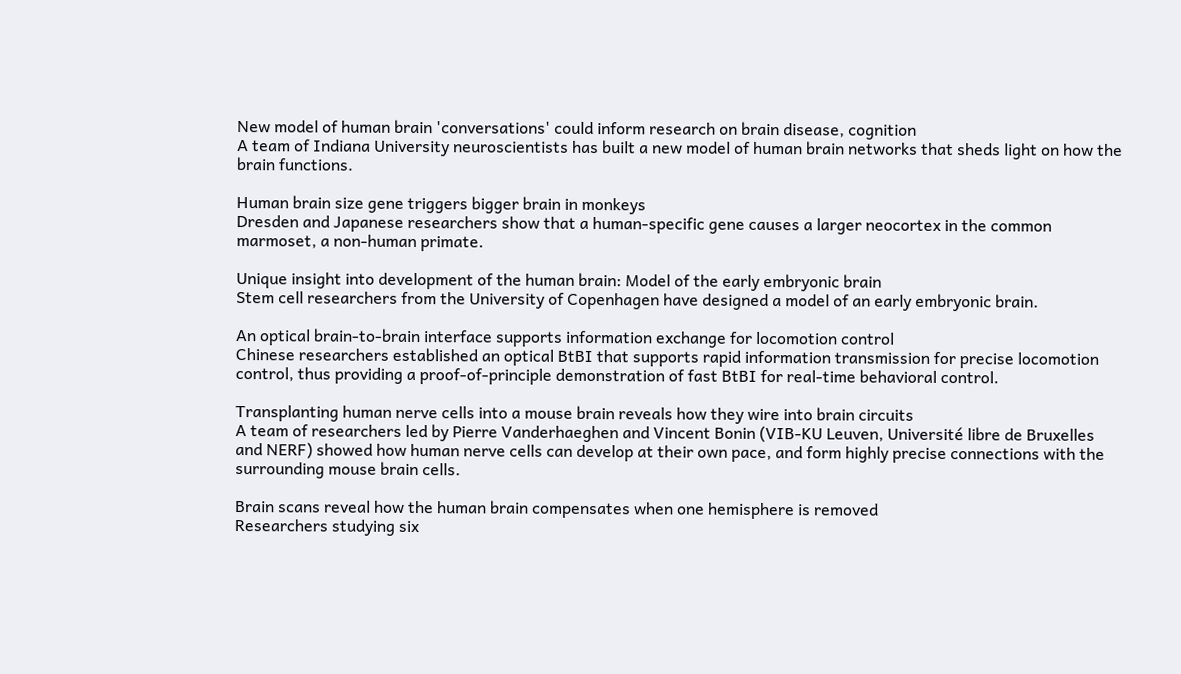New model of human brain 'conversations' could inform research on brain disease, cognition
A team of Indiana University neuroscientists has built a new model of human brain networks that sheds light on how the brain functions.

Human brain size gene triggers bigger brain in monkeys
Dresden and Japanese researchers show that a human-specific gene causes a larger neocortex in the common marmoset, a non-human primate.

Unique insight into development of the human brain: Model of the early embryonic brain
Stem cell researchers from the University of Copenhagen have designed a model of an early embryonic brain.

An optical brain-to-brain interface supports information exchange for locomotion control
Chinese researchers established an optical BtBI that supports rapid information transmission for precise locomotion control, thus providing a proof-of-principle demonstration of fast BtBI for real-time behavioral control.

Transplanting human nerve cells into a mouse brain reveals how they wire into brain circuits
A team of researchers led by Pierre Vanderhaeghen and Vincent Bonin (VIB-KU Leuven, Université libre de Bruxelles and NERF) showed how human nerve cells can develop at their own pace, and form highly precise connections with the surrounding mouse brain cells.

Brain scans reveal how the human brain compensates when one hemisphere is removed
Researchers studying six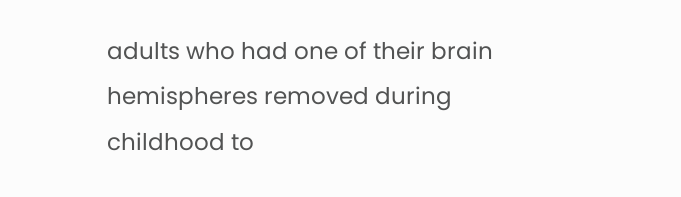adults who had one of their brain hemispheres removed during childhood to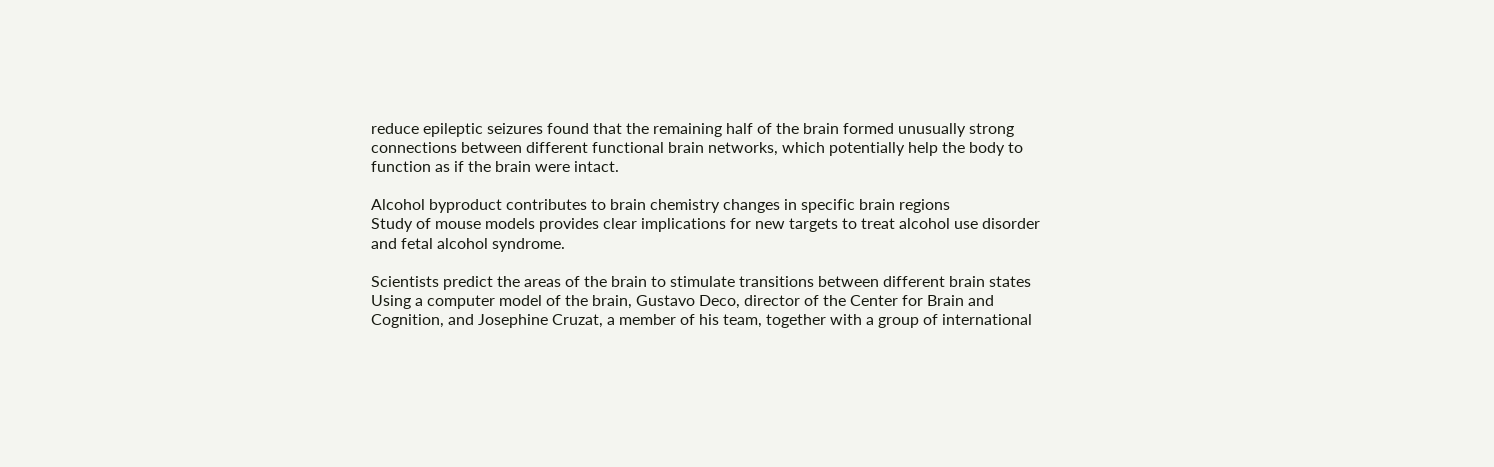reduce epileptic seizures found that the remaining half of the brain formed unusually strong connections between different functional brain networks, which potentially help the body to function as if the brain were intact.

Alcohol byproduct contributes to brain chemistry changes in specific brain regions
Study of mouse models provides clear implications for new targets to treat alcohol use disorder and fetal alcohol syndrome.

Scientists predict the areas of the brain to stimulate transitions between different brain states
Using a computer model of the brain, Gustavo Deco, director of the Center for Brain and Cognition, and Josephine Cruzat, a member of his team, together with a group of international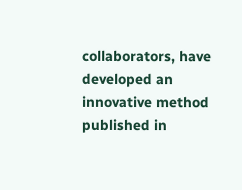collaborators, have developed an innovative method published in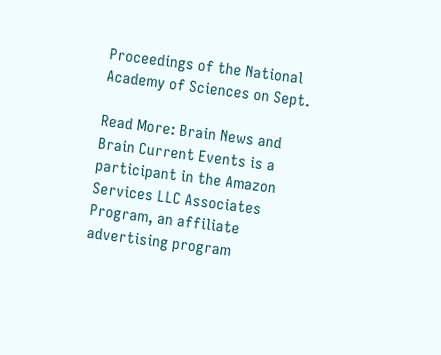Proceedings of the National Academy of Sciences on Sept.

Read More: Brain News and Brain Current Events is a participant in the Amazon Services LLC Associates Program, an affiliate advertising program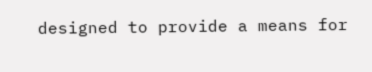designed to provide a means for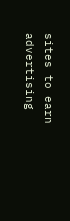sites to earn advertising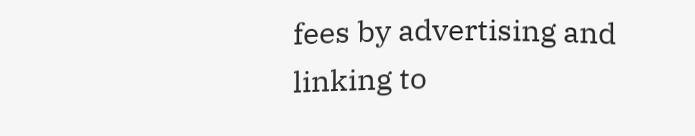fees by advertising and linking to